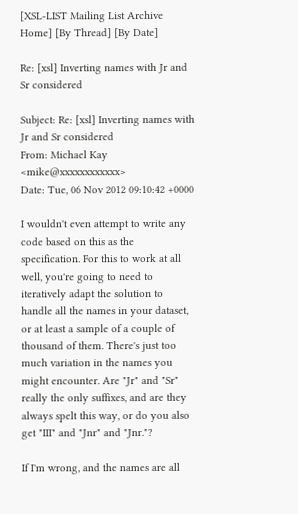[XSL-LIST Mailing List Archive Home] [By Thread] [By Date]

Re: [xsl] Inverting names with Jr and Sr considered

Subject: Re: [xsl] Inverting names with Jr and Sr considered
From: Michael Kay <mike@xxxxxxxxxxxx>
Date: Tue, 06 Nov 2012 09:10:42 +0000

I wouldn't even attempt to write any code based on this as the specification. For this to work at all well, you're going to need to iteratively adapt the solution to handle all the names in your dataset, or at least a sample of a couple of thousand of them. There's just too much variation in the names you might encounter. Are "Jr" and "Sr" really the only suffixes, and are they always spelt this way, or do you also get "III" and "Jnr" and "Jnr."?

If I'm wrong, and the names are all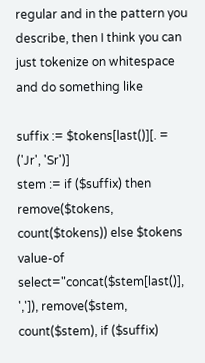regular and in the pattern you describe, then I think you can just tokenize on whitespace and do something like

suffix := $tokens[last()][. = ('Jr', 'Sr')]
stem := if ($suffix) then remove($tokens, count($tokens)) else $tokens
value-of select="concat($stem[last()], ',']), remove($stem, count($stem), if ($suffix)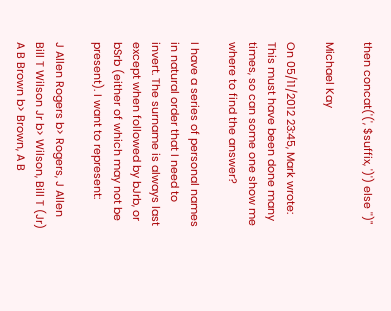then concat('(', $suffix, ')') else '')"

Michael Kay

On 05/11/2012 23:45, Mark wrote:
This must have been done many times, so can some one show me where to find the answer?

I have a series of personal names in natural order that I need to invert. The surname is always last except when followed by bJrb, or bSrb (either of which may not be present). I want to represent:

J Allen Rogers b> Rogers, J Allen
Bill T Wilson Jr b> Wilson, Bill T (Jr)
A B Brown b> Brown, A B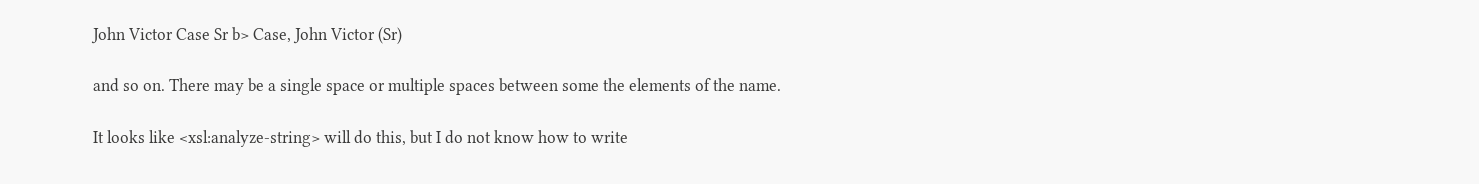John Victor Case Sr b> Case, John Victor (Sr)

and so on. There may be a single space or multiple spaces between some the elements of the name.

It looks like <xsl:analyze-string> will do this, but I do not know how to write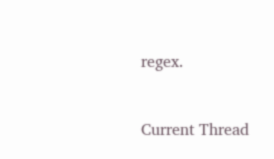regex.


Current Thread